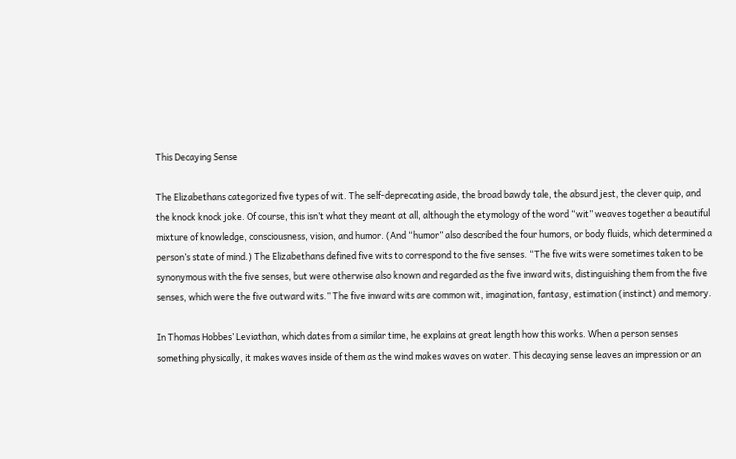This Decaying Sense

The Elizabethans categorized five types of wit. The self-deprecating aside, the broad bawdy tale, the absurd jest, the clever quip, and the knock knock joke. Of course, this isn’t what they meant at all, although the etymology of the word “wit” weaves together a beautiful mixture of knowledge, consciousness, vision, and humor. (And “humor” also described the four humors, or body fluids, which determined a person’s state of mind.) The Elizabethans defined five wits to correspond to the five senses. “The five wits were sometimes taken to be synonymous with the five senses, but were otherwise also known and regarded as the five inward wits, distinguishing them from the five senses, which were the five outward wits.” The five inward wits are common wit, imagination, fantasy, estimation (instinct) and memory.

In Thomas Hobbes’ Leviathan, which dates from a similar time, he explains at great length how this works. When a person senses something physically, it makes waves inside of them as the wind makes waves on water. This decaying sense leaves an impression or an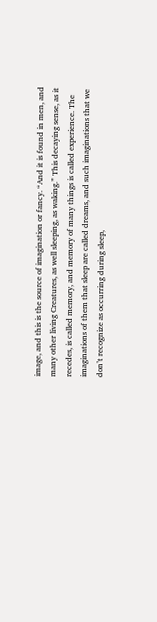image, and this is the source of imagination or fancy. “And it is found in men, and many other living Creatures, as well sleeping, as waking.” This decaying sense, as it recedes, is called memory, and memory of many things is called experience. The imaginations of them that sleep are called dreams, and such imaginations that we don’t recognize as occurring during sleep,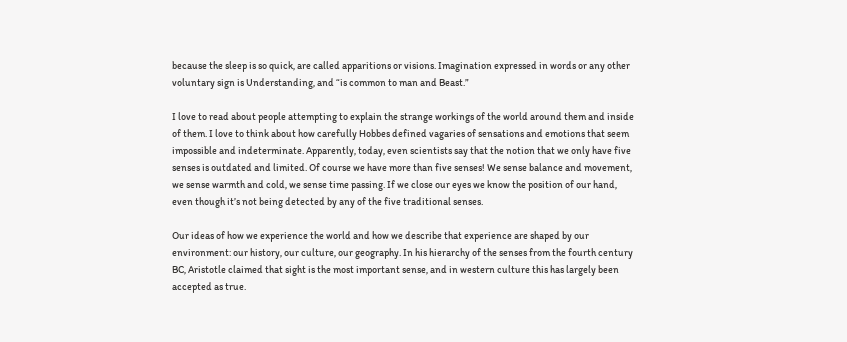because the sleep is so quick, are called apparitions or visions. Imagination expressed in words or any other voluntary sign is Understanding, and “is common to man and Beast.”

I love to read about people attempting to explain the strange workings of the world around them and inside of them. I love to think about how carefully Hobbes defined vagaries of sensations and emotions that seem impossible and indeterminate. Apparently, today, even scientists say that the notion that we only have five senses is outdated and limited. Of course we have more than five senses! We sense balance and movement, we sense warmth and cold, we sense time passing. If we close our eyes we know the position of our hand, even though it’s not being detected by any of the five traditional senses.

Our ideas of how we experience the world and how we describe that experience are shaped by our environment: our history, our culture, our geography. In his hierarchy of the senses from the fourth century BC, Aristotle claimed that sight is the most important sense, and in western culture this has largely been accepted as true.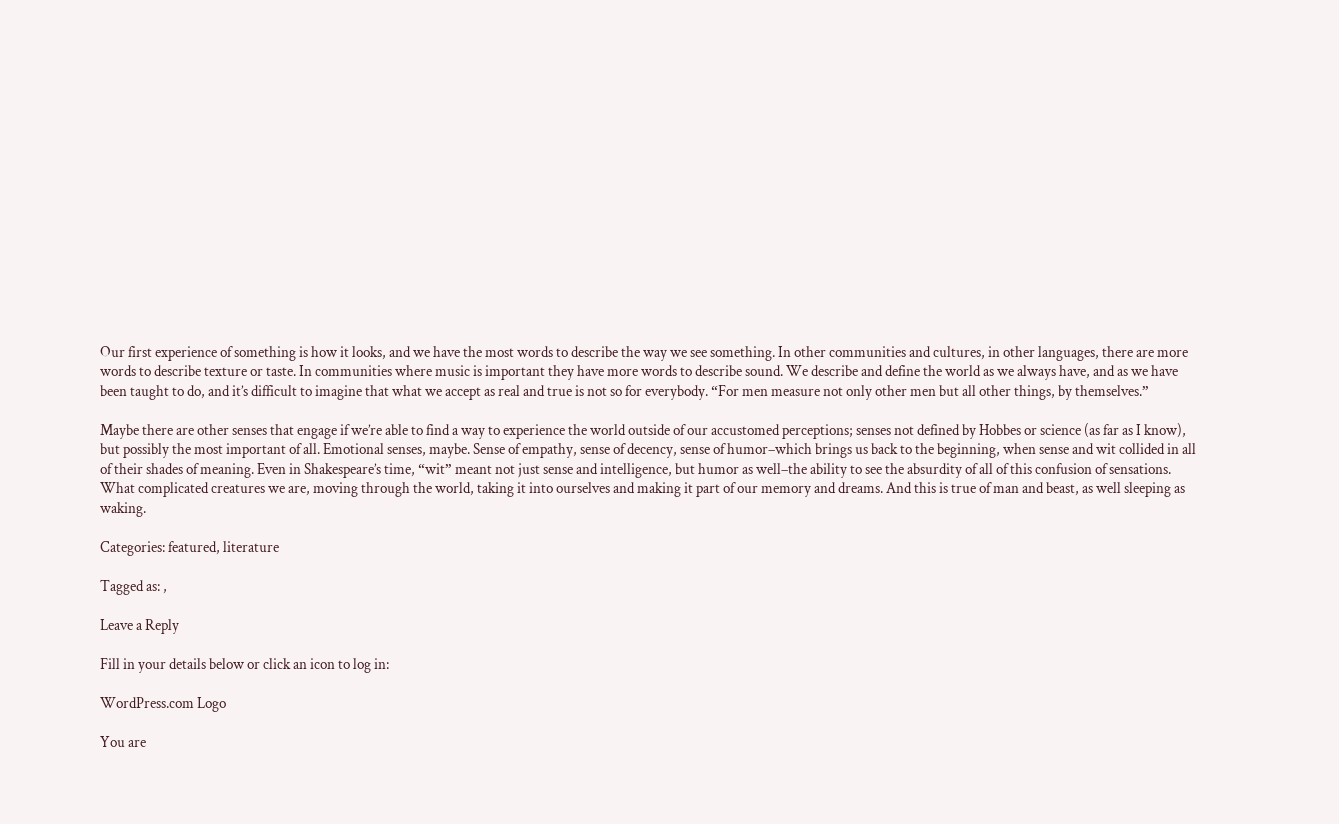Our first experience of something is how it looks, and we have the most words to describe the way we see something. In other communities and cultures, in other languages, there are more words to describe texture or taste. In communities where music is important they have more words to describe sound. We describe and define the world as we always have, and as we have been taught to do, and it’s difficult to imagine that what we accept as real and true is not so for everybody. “For men measure not only other men but all other things, by themselves.”

Maybe there are other senses that engage if we’re able to find a way to experience the world outside of our accustomed perceptions; senses not defined by Hobbes or science (as far as I know), but possibly the most important of all. Emotional senses, maybe. Sense of empathy, sense of decency, sense of humor–which brings us back to the beginning, when sense and wit collided in all of their shades of meaning. Even in Shakespeare’s time, “wit” meant not just sense and intelligence, but humor as well–the ability to see the absurdity of all of this confusion of sensations. What complicated creatures we are, moving through the world, taking it into ourselves and making it part of our memory and dreams. And this is true of man and beast, as well sleeping as waking.

Categories: featured, literature

Tagged as: ,

Leave a Reply

Fill in your details below or click an icon to log in:

WordPress.com Logo

You are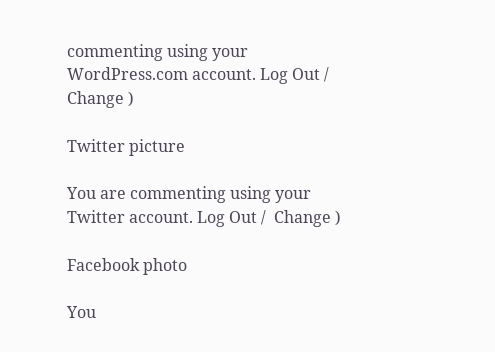commenting using your WordPress.com account. Log Out /  Change )

Twitter picture

You are commenting using your Twitter account. Log Out /  Change )

Facebook photo

You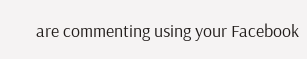are commenting using your Facebook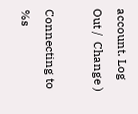account. Log Out /  Change )

Connecting to %s